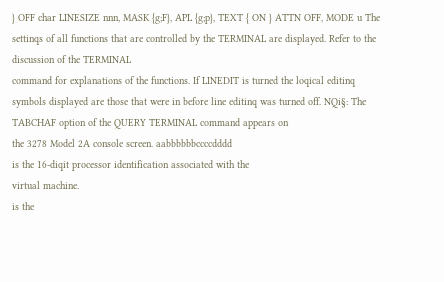} OFF char LINESIZE nnn, MASK {g;F}, APL {g;p}, TEXT { ON } ATTN OFF, MODE u The settinqs of all functions that are controlled by the TERMINAL are displayed. Refer to the discussion of the TERMINAL
command for explanations of the functions. If LINEDIT is turned the loqical editinq symbols displayed are those that were in before line editinq was turned off. NQi§: The TABCHAF option of the QUERY TERMINAL command appears on
the 3278 Model 2A console screen. aabbbbbbccccdddd
is the 16-diqit processor identification associated with the
virtual machine.
is the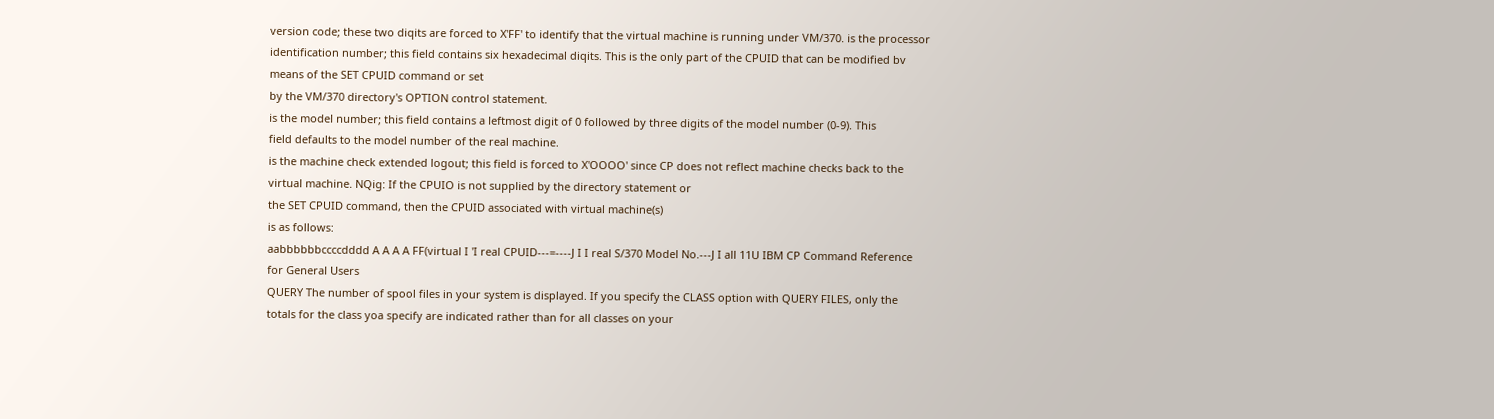version code; these two diqits are forced to X'FF' to identify that the virtual machine is running under VM/370. is the processor identification number; this field contains six hexadecimal diqits. This is the only part of the CPUID that can be modified bv means of the SET CPUID command or set
by the VM/370 directory's OPTION control statement.
is the model number; this field contains a leftmost digit of 0 followed by three digits of the model number (0-9). This
field defaults to the model number of the real machine.
is the machine check extended logout; this field is forced to X'OOOO' since CP does not reflect machine checks back to the
virtual machine. NQig: If the CPUIO is not supplied by the directory statement or
the SET CPUID command, then the CPUID associated with virtual machine(s)
is as follows:
aabbbbbbccccdddd A A A A FF(virtual I 'I real CPUID---=----J I I real S/370 Model No.---J I all 11U IBM CP Command Reference for General Users
QUERY The number of spool files in your system is displayed. If you specify the CLASS option with QUERY FILES, only the totals for the class yoa specify are indicated rather than for all classes on your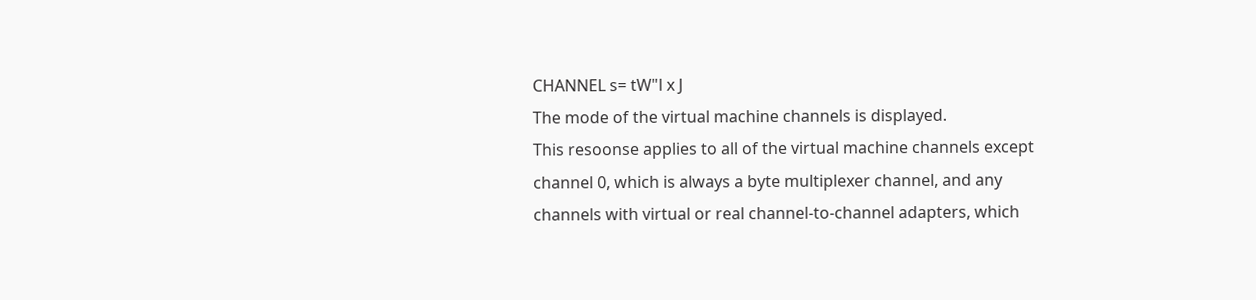CHANNEL s= tW"l x J
The mode of the virtual machine channels is displayed.
This resoonse applies to all of the virtual machine channels except
channel 0, which is always a byte multiplexer channel, and any
channels with virtual or real channel-to-channel adapters, which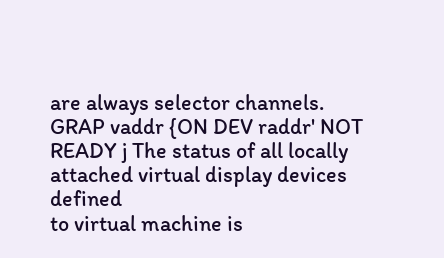are always selector channels. GRAP vaddr {ON DEV raddr' NOT READY j The status of all locally attached virtual display devices defined
to virtual machine is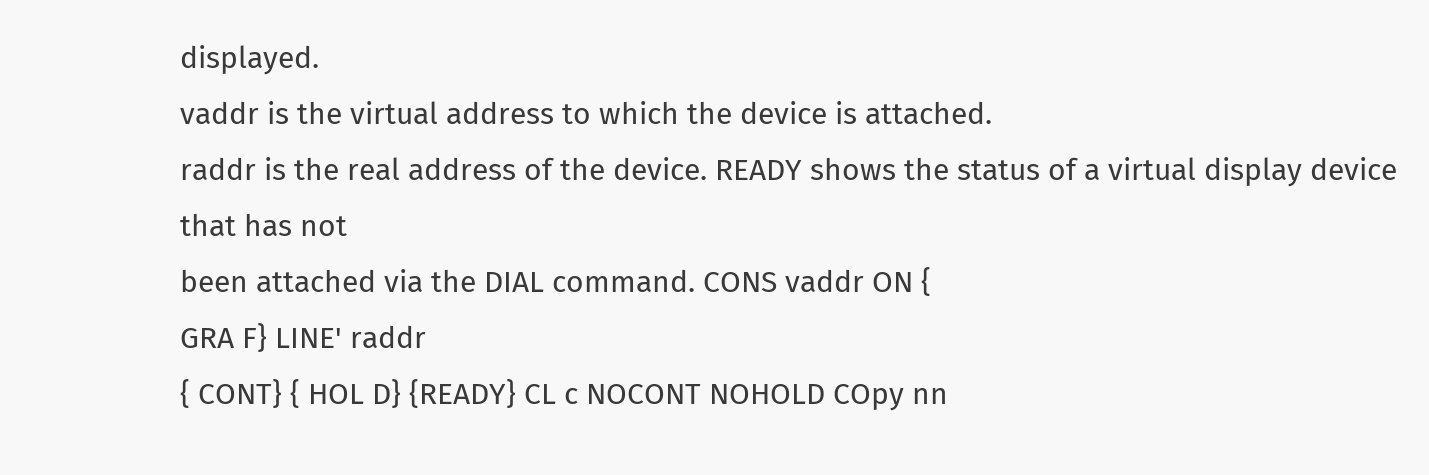displayed.
vaddr is the virtual address to which the device is attached.
raddr is the real address of the device. READY shows the status of a virtual display device that has not
been attached via the DIAL command. CONS vaddr ON {
GRA F} LINE' raddr
{ CONT} { HOL D} {READY} CL c NOCONT NOHOLD COpy nn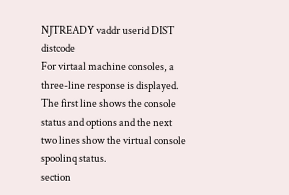NJTREADY vaddr userid DIST distcode
For virtaal machine consoles, a three-line response is displayed.
The first line shows the console status and options and the next
two lines show the virtual console spoolinq status.
section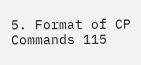5. Format of CP Commands 115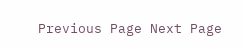Previous Page Next Page